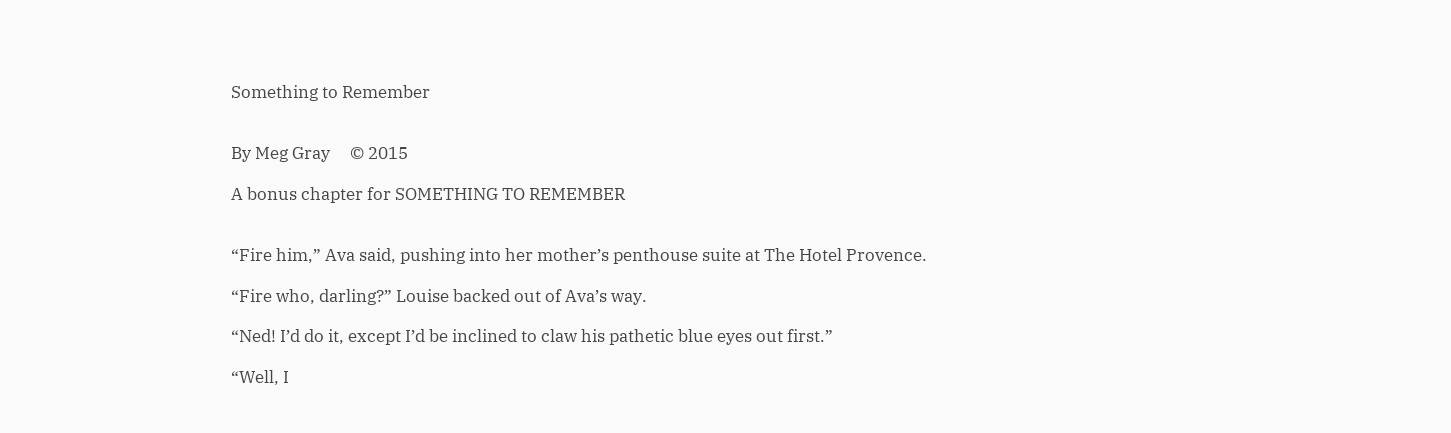Something to Remember


By Meg Gray     © 2015

A bonus chapter for SOMETHING TO REMEMBER


“Fire him,” Ava said, pushing into her mother’s penthouse suite at The Hotel Provence.

“Fire who, darling?” Louise backed out of Ava’s way.

“Ned! I’d do it, except I’d be inclined to claw his pathetic blue eyes out first.”

“Well, I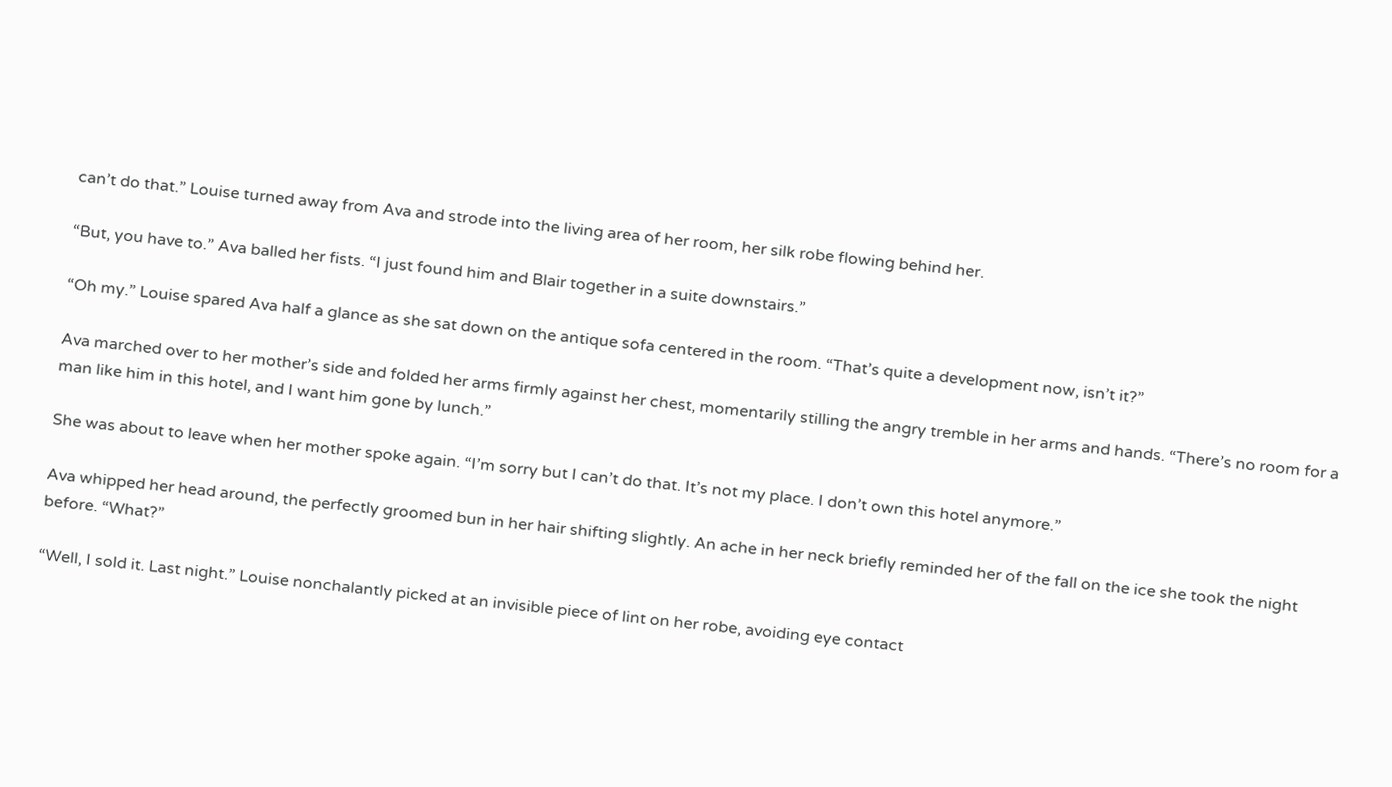can’t do that.” Louise turned away from Ava and strode into the living area of her room, her silk robe flowing behind her.

“But, you have to.” Ava balled her fists. “I just found him and Blair together in a suite downstairs.”

“Oh my.” Louise spared Ava half a glance as she sat down on the antique sofa centered in the room. “That’s quite a development now, isn’t it?”

Ava marched over to her mother’s side and folded her arms firmly against her chest, momentarily stilling the angry tremble in her arms and hands. “There’s no room for a man like him in this hotel, and I want him gone by lunch.”

She was about to leave when her mother spoke again. “I’m sorry but I can’t do that. It’s not my place. I don’t own this hotel anymore.”

Ava whipped her head around, the perfectly groomed bun in her hair shifting slightly. An ache in her neck briefly reminded her of the fall on the ice she took the night before. “What?”

“Well, I sold it. Last night.” Louise nonchalantly picked at an invisible piece of lint on her robe, avoiding eye contact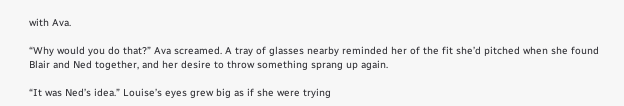with Ava.

“Why would you do that?” Ava screamed. A tray of glasses nearby reminded her of the fit she’d pitched when she found Blair and Ned together, and her desire to throw something sprang up again.

“It was Ned’s idea.” Louise’s eyes grew big as if she were trying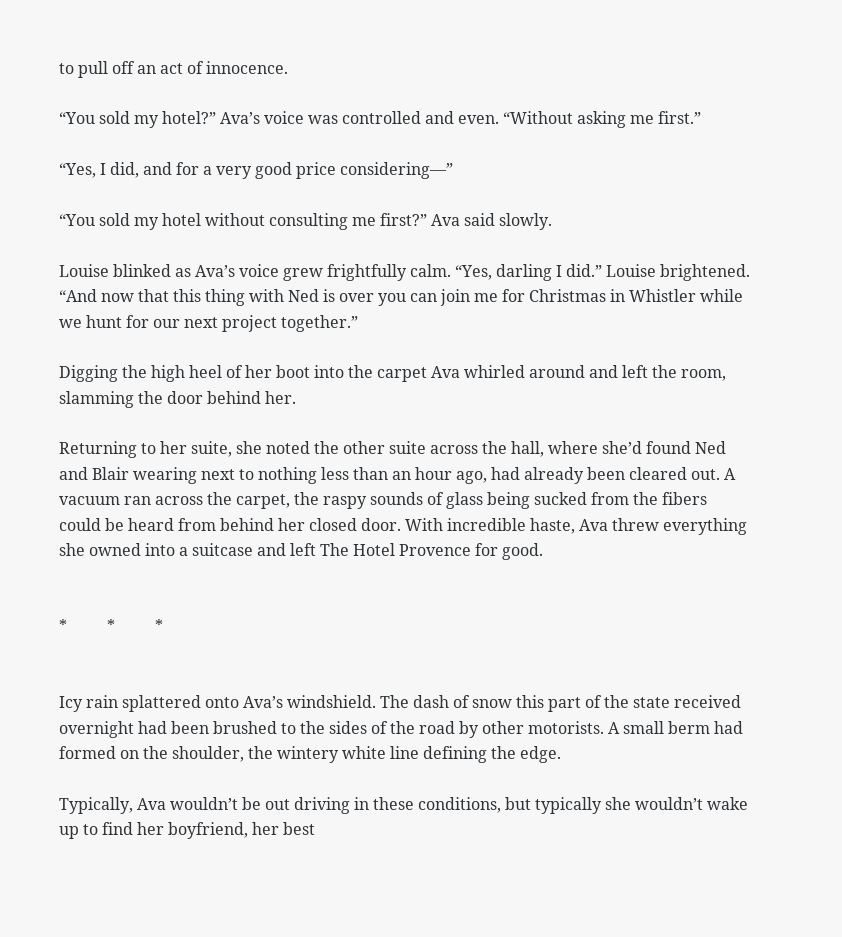to pull off an act of innocence.

“You sold my hotel?” Ava’s voice was controlled and even. “Without asking me first.”

“Yes, I did, and for a very good price considering—”

“You sold my hotel without consulting me first?” Ava said slowly.

Louise blinked as Ava’s voice grew frightfully calm. “Yes, darling I did.” Louise brightened. “And now that this thing with Ned is over you can join me for Christmas in Whistler while we hunt for our next project together.”

Digging the high heel of her boot into the carpet Ava whirled around and left the room, slamming the door behind her.

Returning to her suite, she noted the other suite across the hall, where she’d found Ned and Blair wearing next to nothing less than an hour ago, had already been cleared out. A vacuum ran across the carpet, the raspy sounds of glass being sucked from the fibers could be heard from behind her closed door. With incredible haste, Ava threw everything she owned into a suitcase and left The Hotel Provence for good.


*          *          *


Icy rain splattered onto Ava’s windshield. The dash of snow this part of the state received overnight had been brushed to the sides of the road by other motorists. A small berm had formed on the shoulder, the wintery white line defining the edge.

Typically, Ava wouldn’t be out driving in these conditions, but typically she wouldn’t wake up to find her boyfriend, her best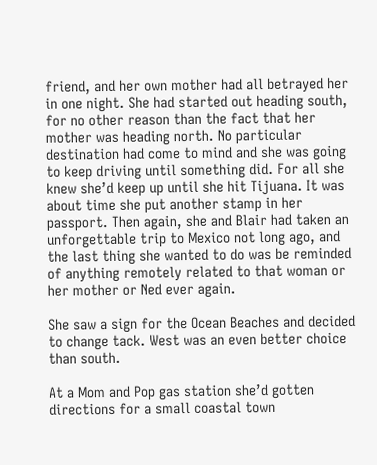friend, and her own mother had all betrayed her in one night. She had started out heading south, for no other reason than the fact that her mother was heading north. No particular destination had come to mind and she was going to keep driving until something did. For all she knew she’d keep up until she hit Tijuana. It was about time she put another stamp in her passport. Then again, she and Blair had taken an unforgettable trip to Mexico not long ago, and the last thing she wanted to do was be reminded of anything remotely related to that woman or her mother or Ned ever again.

She saw a sign for the Ocean Beaches and decided to change tack. West was an even better choice than south.

At a Mom and Pop gas station she’d gotten directions for a small coastal town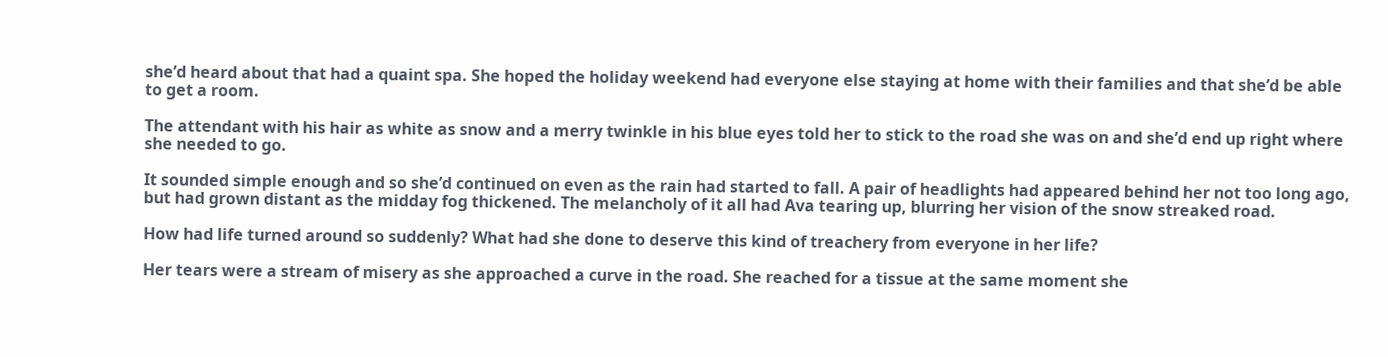she’d heard about that had a quaint spa. She hoped the holiday weekend had everyone else staying at home with their families and that she’d be able to get a room.

The attendant with his hair as white as snow and a merry twinkle in his blue eyes told her to stick to the road she was on and she’d end up right where she needed to go.

It sounded simple enough and so she’d continued on even as the rain had started to fall. A pair of headlights had appeared behind her not too long ago, but had grown distant as the midday fog thickened. The melancholy of it all had Ava tearing up, blurring her vision of the snow streaked road.

How had life turned around so suddenly? What had she done to deserve this kind of treachery from everyone in her life?

Her tears were a stream of misery as she approached a curve in the road. She reached for a tissue at the same moment she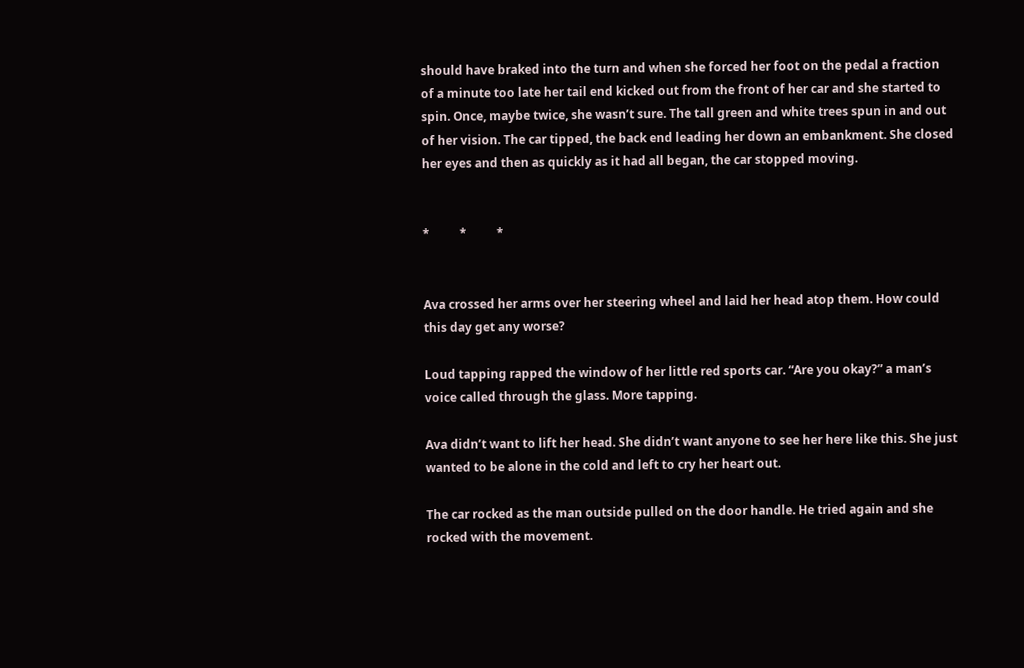should have braked into the turn and when she forced her foot on the pedal a fraction of a minute too late her tail end kicked out from the front of her car and she started to spin. Once, maybe twice, she wasn’t sure. The tall green and white trees spun in and out of her vision. The car tipped, the back end leading her down an embankment. She closed her eyes and then as quickly as it had all began, the car stopped moving.


*          *          *


Ava crossed her arms over her steering wheel and laid her head atop them. How could this day get any worse?

Loud tapping rapped the window of her little red sports car. “Are you okay?” a man’s voice called through the glass. More tapping.

Ava didn’t want to lift her head. She didn’t want anyone to see her here like this. She just wanted to be alone in the cold and left to cry her heart out.

The car rocked as the man outside pulled on the door handle. He tried again and she rocked with the movement.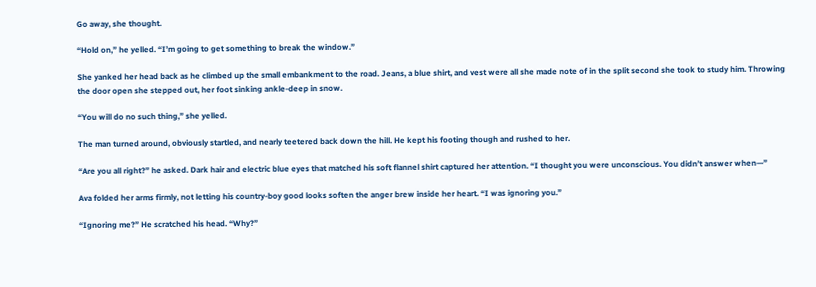Go away, she thought.

“Hold on,” he yelled. “I’m going to get something to break the window.”

She yanked her head back as he climbed up the small embankment to the road. Jeans, a blue shirt, and vest were all she made note of in the split second she took to study him. Throwing the door open she stepped out, her foot sinking ankle-deep in snow.

“You will do no such thing,” she yelled.

The man turned around, obviously startled, and nearly teetered back down the hill. He kept his footing though and rushed to her.

“Are you all right?” he asked. Dark hair and electric blue eyes that matched his soft flannel shirt captured her attention. “I thought you were unconscious. You didn’t answer when—”

Ava folded her arms firmly, not letting his country-boy good looks soften the anger brew inside her heart. “I was ignoring you.”

“Ignoring me?” He scratched his head. “Why?”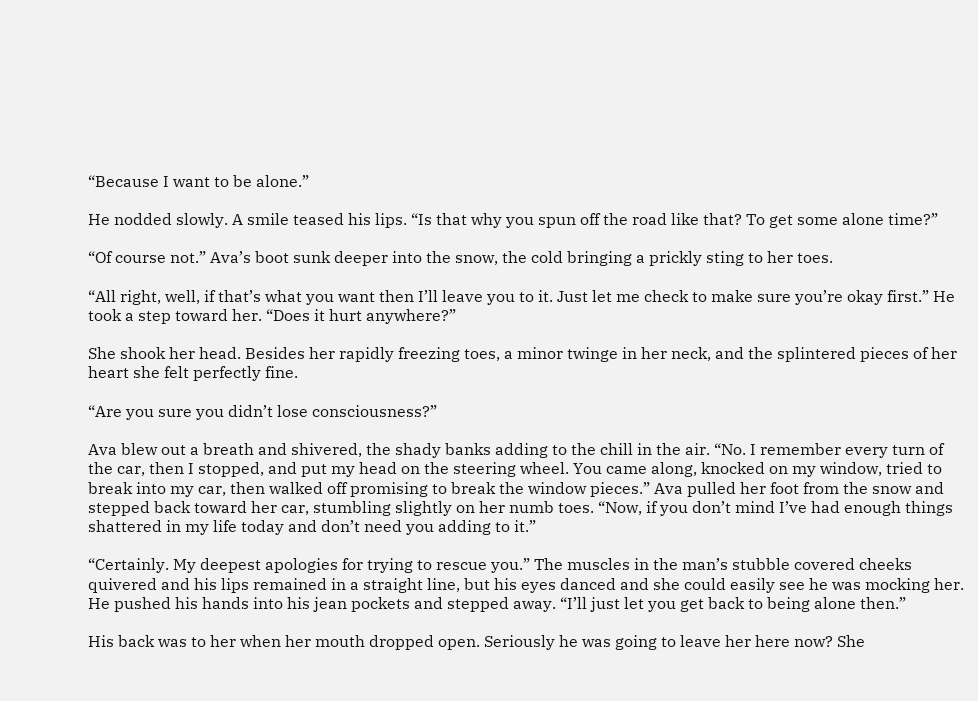“Because I want to be alone.”

He nodded slowly. A smile teased his lips. “Is that why you spun off the road like that? To get some alone time?”

“Of course not.” Ava’s boot sunk deeper into the snow, the cold bringing a prickly sting to her toes.

“All right, well, if that’s what you want then I’ll leave you to it. Just let me check to make sure you’re okay first.” He took a step toward her. “Does it hurt anywhere?”

She shook her head. Besides her rapidly freezing toes, a minor twinge in her neck, and the splintered pieces of her heart she felt perfectly fine.

“Are you sure you didn’t lose consciousness?”

Ava blew out a breath and shivered, the shady banks adding to the chill in the air. “No. I remember every turn of the car, then I stopped, and put my head on the steering wheel. You came along, knocked on my window, tried to break into my car, then walked off promising to break the window pieces.” Ava pulled her foot from the snow and stepped back toward her car, stumbling slightly on her numb toes. “Now, if you don’t mind I’ve had enough things shattered in my life today and don’t need you adding to it.”

“Certainly. My deepest apologies for trying to rescue you.” The muscles in the man’s stubble covered cheeks quivered and his lips remained in a straight line, but his eyes danced and she could easily see he was mocking her. He pushed his hands into his jean pockets and stepped away. “I’ll just let you get back to being alone then.”

His back was to her when her mouth dropped open. Seriously he was going to leave her here now? She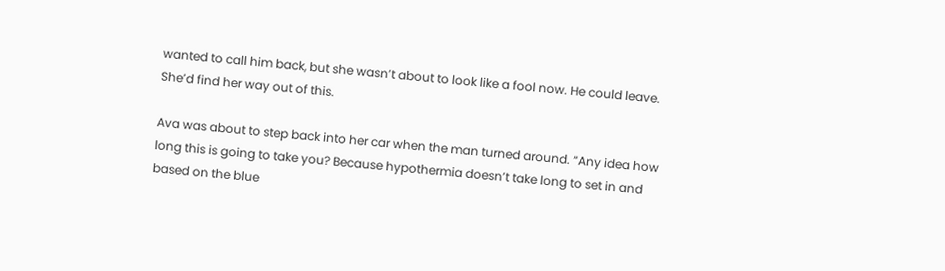wanted to call him back, but she wasn’t about to look like a fool now. He could leave. She’d find her way out of this.

Ava was about to step back into her car when the man turned around. “Any idea how long this is going to take you? Because hypothermia doesn’t take long to set in and based on the blue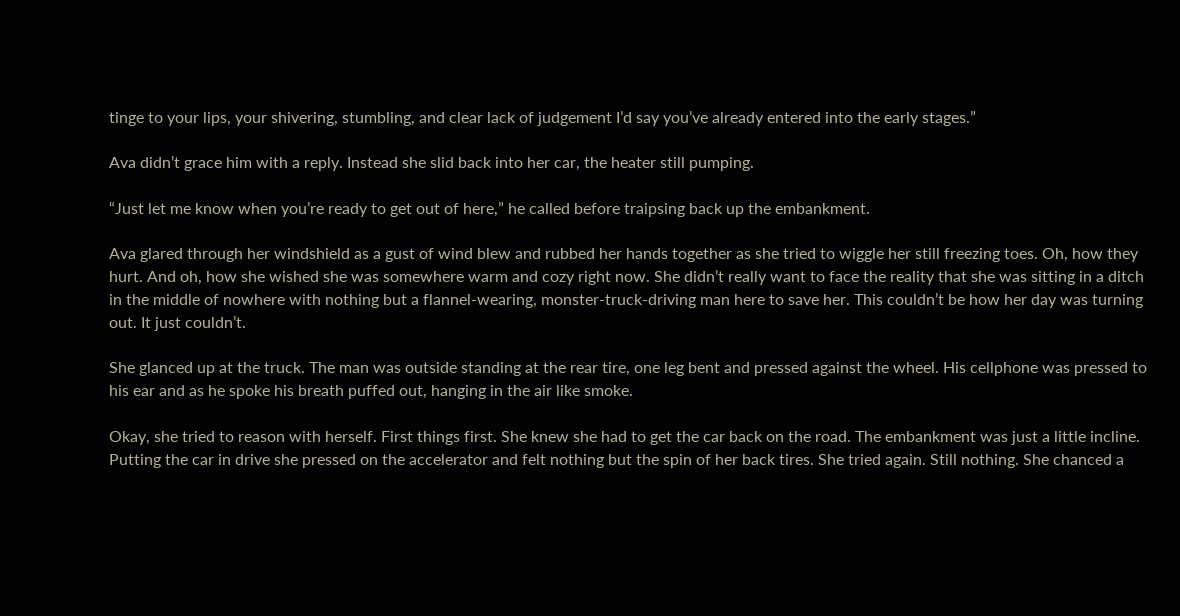tinge to your lips, your shivering, stumbling, and clear lack of judgement I’d say you’ve already entered into the early stages.”

Ava didn’t grace him with a reply. Instead she slid back into her car, the heater still pumping.

“Just let me know when you’re ready to get out of here,” he called before traipsing back up the embankment.

Ava glared through her windshield as a gust of wind blew and rubbed her hands together as she tried to wiggle her still freezing toes. Oh, how they hurt. And oh, how she wished she was somewhere warm and cozy right now. She didn’t really want to face the reality that she was sitting in a ditch in the middle of nowhere with nothing but a flannel-wearing, monster-truck-driving man here to save her. This couldn’t be how her day was turning out. It just couldn’t.

She glanced up at the truck. The man was outside standing at the rear tire, one leg bent and pressed against the wheel. His cellphone was pressed to his ear and as he spoke his breath puffed out, hanging in the air like smoke.

Okay, she tried to reason with herself. First things first. She knew she had to get the car back on the road. The embankment was just a little incline. Putting the car in drive she pressed on the accelerator and felt nothing but the spin of her back tires. She tried again. Still nothing. She chanced a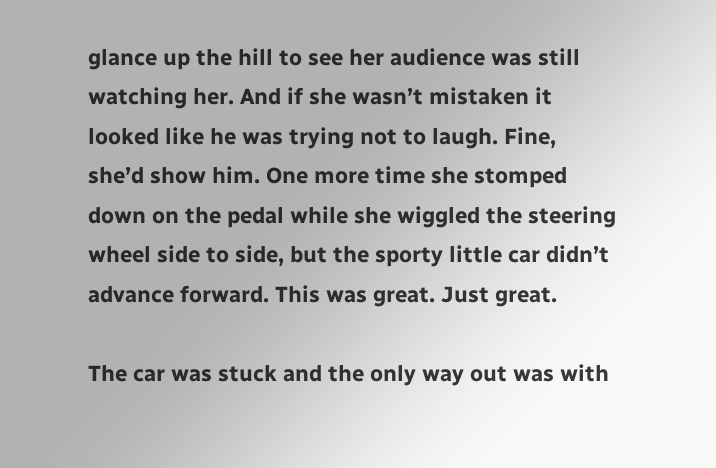glance up the hill to see her audience was still watching her. And if she wasn’t mistaken it looked like he was trying not to laugh. Fine, she’d show him. One more time she stomped down on the pedal while she wiggled the steering wheel side to side, but the sporty little car didn’t advance forward. This was great. Just great.

The car was stuck and the only way out was with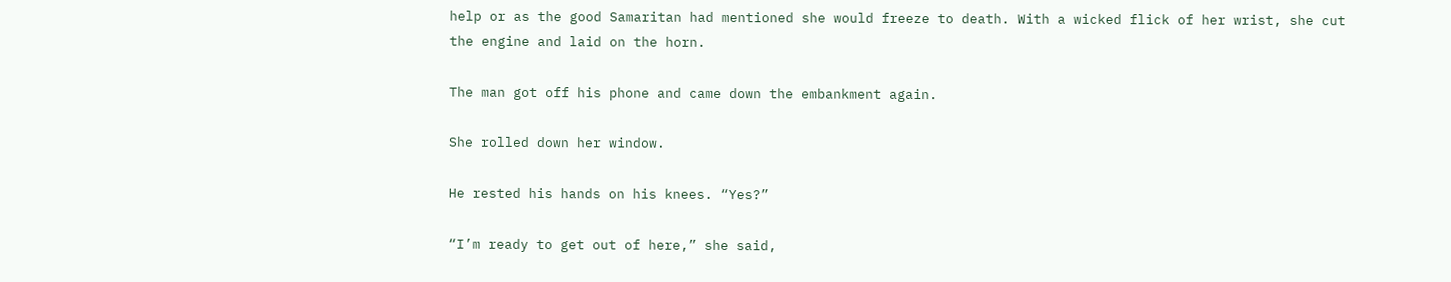help or as the good Samaritan had mentioned she would freeze to death. With a wicked flick of her wrist, she cut the engine and laid on the horn.

The man got off his phone and came down the embankment again.

She rolled down her window.

He rested his hands on his knees. “Yes?”

“I’m ready to get out of here,” she said,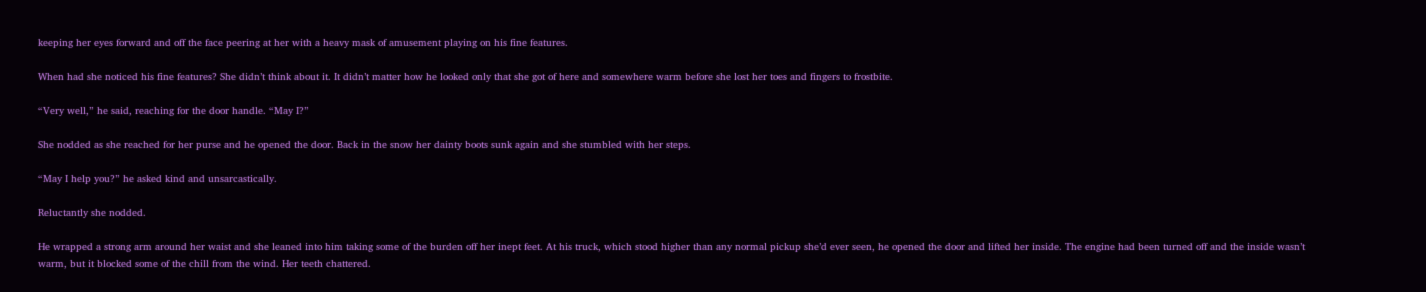keeping her eyes forward and off the face peering at her with a heavy mask of amusement playing on his fine features.

When had she noticed his fine features? She didn’t think about it. It didn’t matter how he looked only that she got of here and somewhere warm before she lost her toes and fingers to frostbite.

“Very well,” he said, reaching for the door handle. “May I?”

She nodded as she reached for her purse and he opened the door. Back in the snow her dainty boots sunk again and she stumbled with her steps.

“May I help you?” he asked kind and unsarcastically.

Reluctantly she nodded.

He wrapped a strong arm around her waist and she leaned into him taking some of the burden off her inept feet. At his truck, which stood higher than any normal pickup she’d ever seen, he opened the door and lifted her inside. The engine had been turned off and the inside wasn’t warm, but it blocked some of the chill from the wind. Her teeth chattered.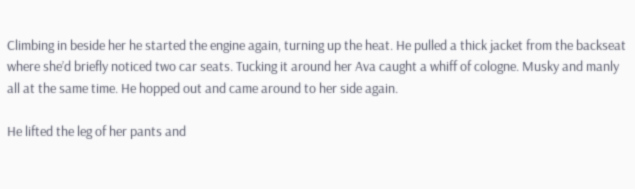Climbing in beside her he started the engine again, turning up the heat. He pulled a thick jacket from the backseat where she’d briefly noticed two car seats. Tucking it around her Ava caught a whiff of cologne. Musky and manly all at the same time. He hopped out and came around to her side again.

He lifted the leg of her pants and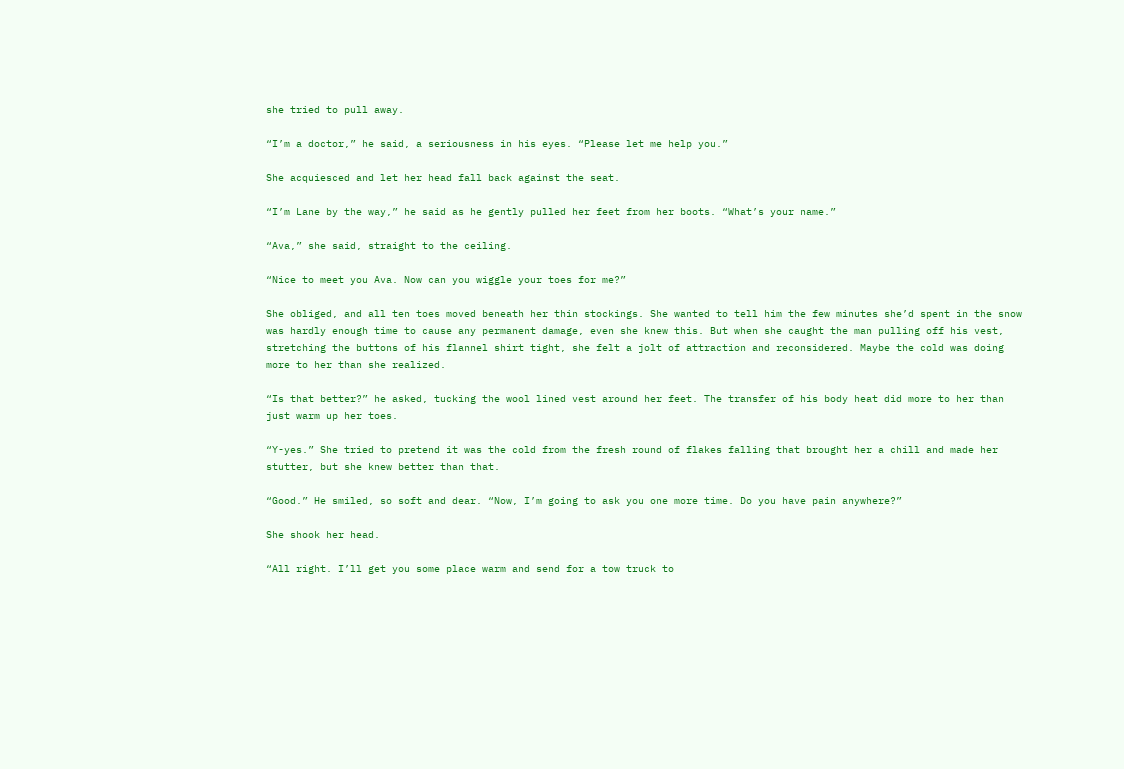she tried to pull away.

“I’m a doctor,” he said, a seriousness in his eyes. “Please let me help you.”

She acquiesced and let her head fall back against the seat.

“I’m Lane by the way,” he said as he gently pulled her feet from her boots. “What’s your name.”

“Ava,” she said, straight to the ceiling.

“Nice to meet you Ava. Now can you wiggle your toes for me?”

She obliged, and all ten toes moved beneath her thin stockings. She wanted to tell him the few minutes she’d spent in the snow was hardly enough time to cause any permanent damage, even she knew this. But when she caught the man pulling off his vest, stretching the buttons of his flannel shirt tight, she felt a jolt of attraction and reconsidered. Maybe the cold was doing more to her than she realized.

“Is that better?” he asked, tucking the wool lined vest around her feet. The transfer of his body heat did more to her than just warm up her toes.

“Y-yes.” She tried to pretend it was the cold from the fresh round of flakes falling that brought her a chill and made her stutter, but she knew better than that.

“Good.” He smiled, so soft and dear. “Now, I’m going to ask you one more time. Do you have pain anywhere?”

She shook her head.

“All right. I’ll get you some place warm and send for a tow truck to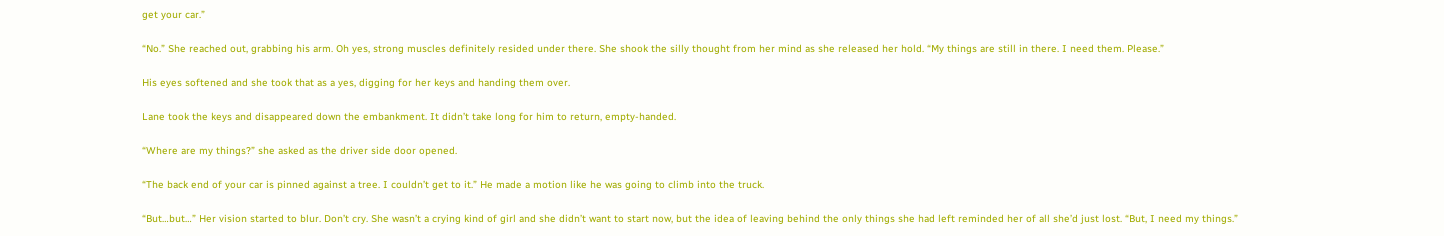get your car.”

“No.” She reached out, grabbing his arm. Oh yes, strong muscles definitely resided under there. She shook the silly thought from her mind as she released her hold. “My things are still in there. I need them. Please.”

His eyes softened and she took that as a yes, digging for her keys and handing them over.

Lane took the keys and disappeared down the embankment. It didn’t take long for him to return, empty-handed.

“Where are my things?” she asked as the driver side door opened.

“The back end of your car is pinned against a tree. I couldn’t get to it.” He made a motion like he was going to climb into the truck.

“But…but…” Her vision started to blur. Don’t cry. She wasn’t a crying kind of girl and she didn’t want to start now, but the idea of leaving behind the only things she had left reminded her of all she’d just lost. “But, I need my things.”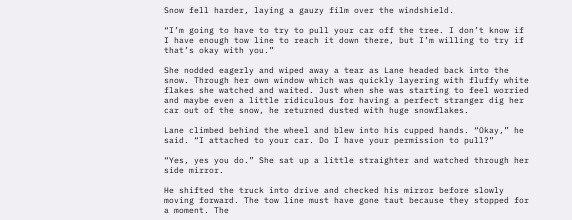Snow fell harder, laying a gauzy film over the windshield.

“I’m going to have to try to pull your car off the tree. I don’t know if I have enough tow line to reach it down there, but I’m willing to try if that’s okay with you.”

She nodded eagerly and wiped away a tear as Lane headed back into the snow. Through her own window which was quickly layering with fluffy white flakes she watched and waited. Just when she was starting to feel worried and maybe even a little ridiculous for having a perfect stranger dig her car out of the snow, he returned dusted with huge snowflakes.

Lane climbed behind the wheel and blew into his cupped hands. “Okay,” he said. “I attached to your car. Do I have your permission to pull?”

“Yes, yes you do.” She sat up a little straighter and watched through her side mirror.

He shifted the truck into drive and checked his mirror before slowly moving forward. The tow line must have gone taut because they stopped for a moment. The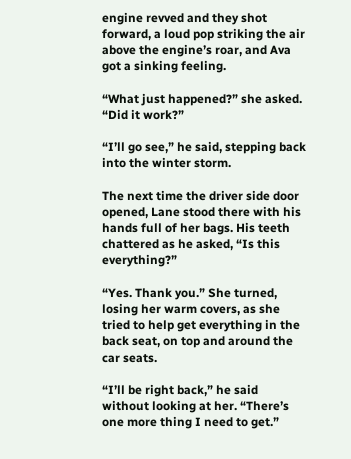engine revved and they shot forward, a loud pop striking the air above the engine’s roar, and Ava got a sinking feeling.

“What just happened?” she asked. “Did it work?”

“I’ll go see,” he said, stepping back into the winter storm.

The next time the driver side door opened, Lane stood there with his hands full of her bags. His teeth chattered as he asked, “Is this everything?”

“Yes. Thank you.” She turned, losing her warm covers, as she tried to help get everything in the back seat, on top and around the car seats.

“I’ll be right back,” he said without looking at her. “There’s one more thing I need to get.”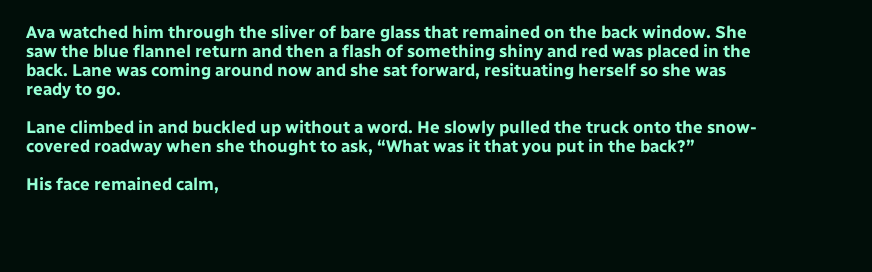Ava watched him through the sliver of bare glass that remained on the back window. She saw the blue flannel return and then a flash of something shiny and red was placed in the back. Lane was coming around now and she sat forward, resituating herself so she was ready to go.

Lane climbed in and buckled up without a word. He slowly pulled the truck onto the snow-covered roadway when she thought to ask, “What was it that you put in the back?”

His face remained calm,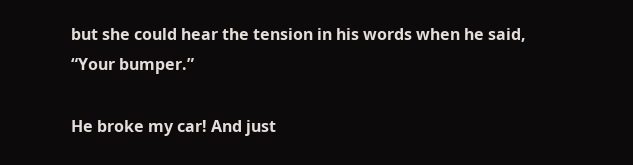but she could hear the tension in his words when he said, “Your bumper.”

He broke my car! And just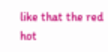like that the red hot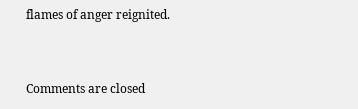flames of anger reignited.



Comments are closed